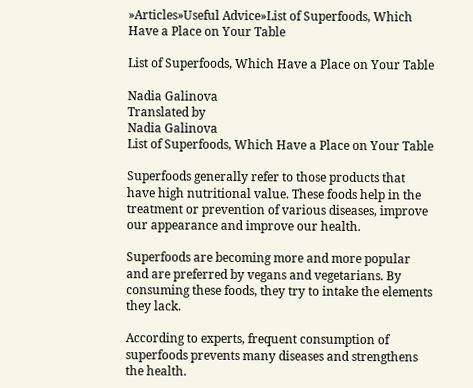»Articles»Useful Advice»List of Superfoods, Which Have a Place on Your Table

List of Superfoods, Which Have a Place on Your Table

Nadia Galinova
Translated by
Nadia Galinova
List of Superfoods, Which Have a Place on Your Table

Superfoods generally refer to those products that have high nutritional value. These foods help in the treatment or prevention of various diseases, improve our appearance and improve our health.

Superfoods are becoming more and more popular and are preferred by vegans and vegetarians. By consuming these foods, they try to intake the elements they lack.

According to experts, frequent consumption of superfoods prevents many diseases and strengthens the health.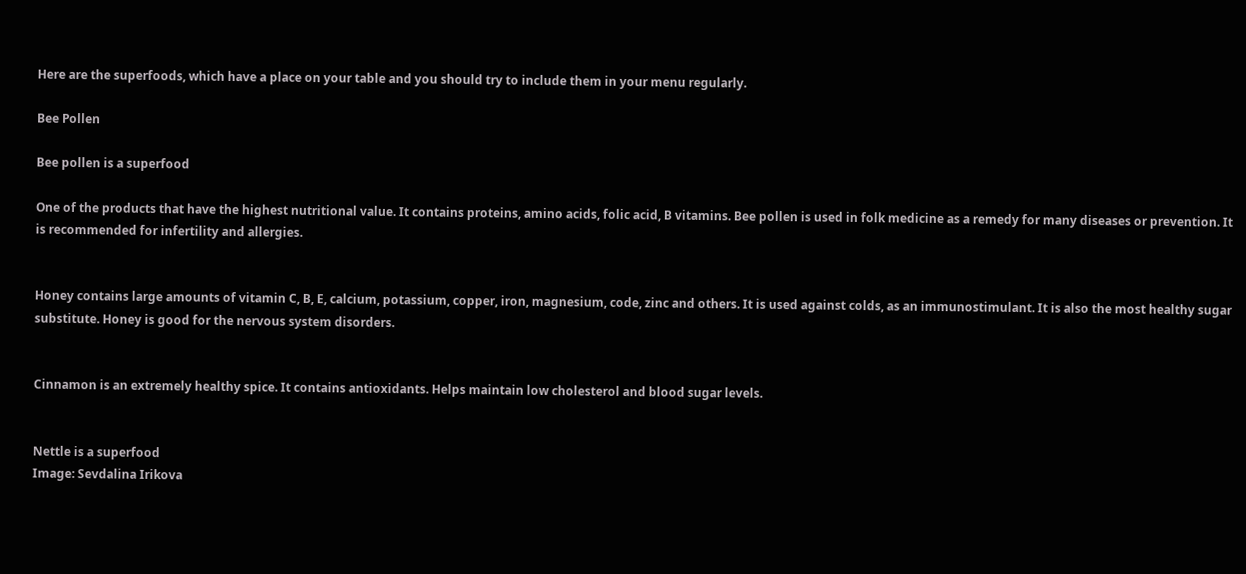Here are the superfoods, which have a place on your table and you should try to include them in your menu regularly.

Bee Pollen

Bee pollen is a superfood

One of the products that have the highest nutritional value. It contains proteins, amino acids, folic acid, B vitamins. Bee pollen is used in folk medicine as a remedy for many diseases or prevention. It is recommended for infertility and allergies.


Honey contains large amounts of vitamin C, B, E, calcium, potassium, copper, iron, magnesium, code, zinc and others. It is used against colds, as an immunostimulant. It is also the most healthy sugar substitute. Honey is good for the nervous system disorders.


Cinnamon is an extremely healthy spice. It contains antioxidants. Helps maintain low cholesterol and blood sugar levels.


Nettle is a superfood
Image: Sevdalina Irikova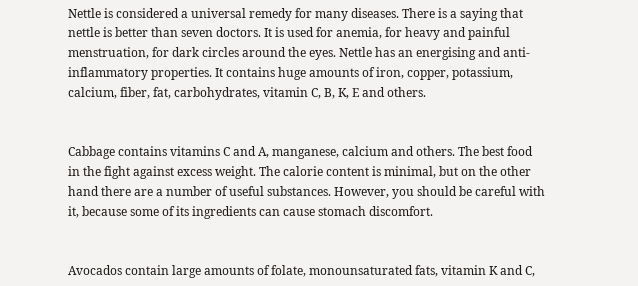Nettle is considered a universal remedy for many diseases. There is a saying that nettle is better than seven doctors. It is used for anemia, for heavy and painful menstruation, for dark circles around the eyes. Nettle has an energising and anti-inflammatory properties. It contains huge amounts of iron, copper, potassium, calcium, fiber, fat, carbohydrates, vitamin C, B, K, E and others.


Cabbage contains vitamins C and A, manganese, calcium and others. The best food in the fight against excess weight. The calorie content is minimal, but on the other hand there are a number of useful substances. However, you should be careful with it, because some of its ingredients can cause stomach discomfort.


Avocados contain large amounts of folate, monounsaturated fats, vitamin K and C,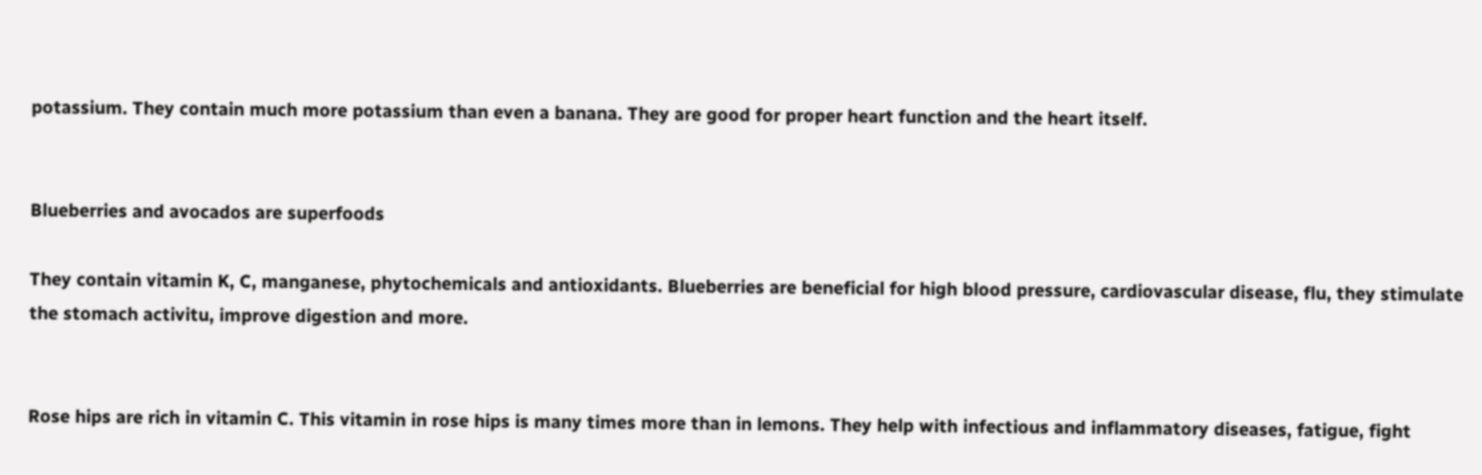potassium. They contain much more potassium than even a banana. They are good for proper heart function and the heart itself.


Blueberries and avocados are superfoods

They contain vitamin K, C, manganese, phytochemicals and antioxidants. Blueberries are beneficial for high blood pressure, cardiovascular disease, flu, they stimulate the stomach activitu, improve digestion and more.


Rose hips are rich in vitamin C. This vitamin in rose hips is many times more than in lemons. They help with infectious and inflammatory diseases, fatigue, fight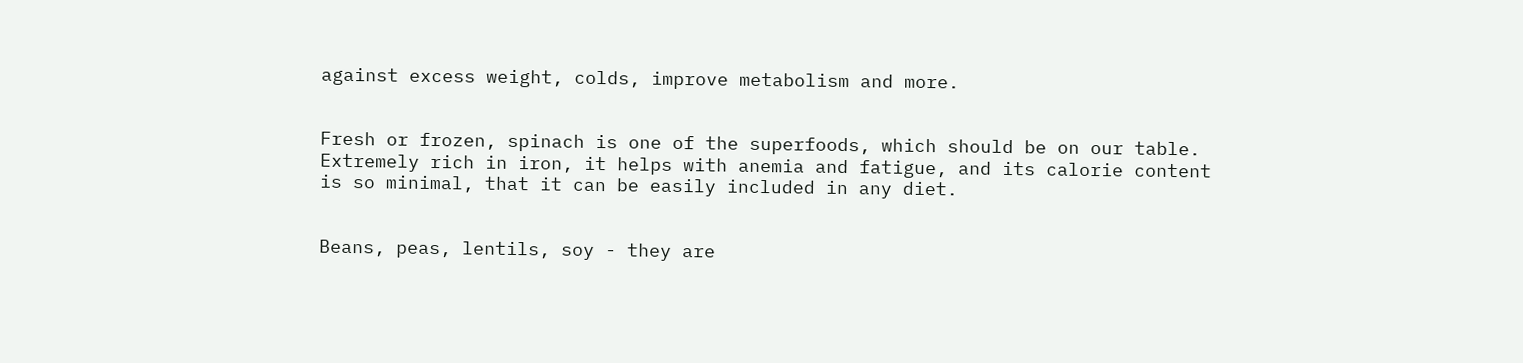against excess weight, colds, improve metabolism and more.


Fresh or frozen, spinach is one of the superfoods, which should be on our table. Extremely rich in iron, it helps with anemia and fatigue, and its calorie content is so minimal, that it can be easily included in any diet.


Beans, peas, lentils, soy - they are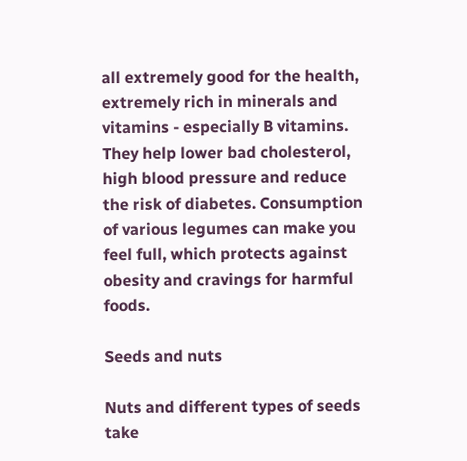all extremely good for the health, extremely rich in minerals and vitamins - especially B vitamins. They help lower bad cholesterol, high blood pressure and reduce the risk of diabetes. Consumption of various legumes can make you feel full, which protects against obesity and cravings for harmful foods.

Seeds and nuts

Nuts and different types of seeds take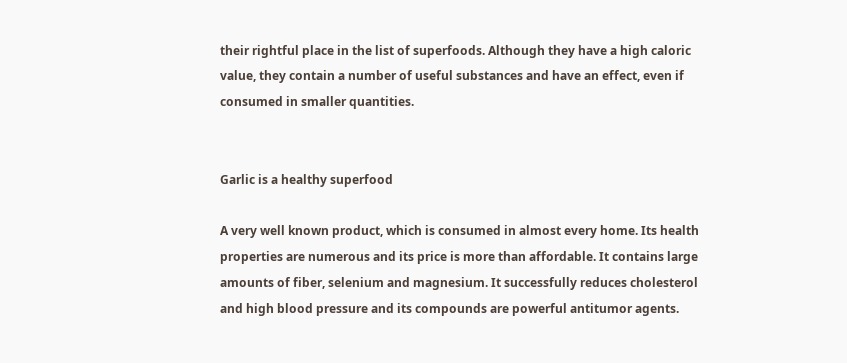their rightful place in the list of superfoods. Although they have a high caloric value, they contain a number of useful substances and have an effect, even if consumed in smaller quantities.


Garlic is a healthy superfood

A very well known product, which is consumed in almost every home. Its health properties are numerous and its price is more than affordable. It contains large amounts of fiber, selenium and magnesium. It successfully reduces cholesterol and high blood pressure and its compounds are powerful antitumor agents.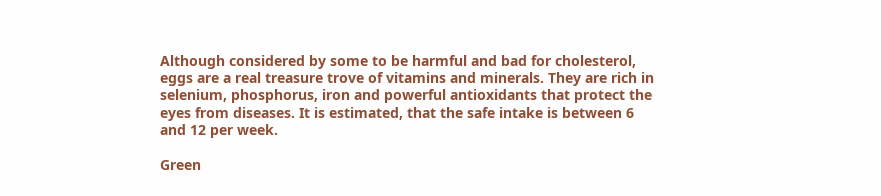Although considered by some to be harmful and bad for cholesterol, eggs are a real treasure trove of vitamins and minerals. They are rich in selenium, phosphorus, iron and powerful antioxidants that protect the eyes from diseases. It is estimated, that the safe intake is between 6 and 12 per week.

Green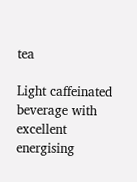tea

Light caffeinated beverage with excellent energising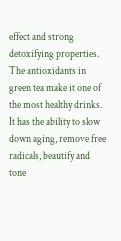effect and strong detoxifying properties. The antioxidants in green tea make it one of the most healthy drinks. It has the ability to slow down aging, remove free radicals, beautify and tone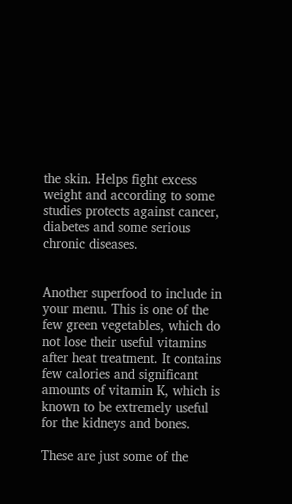the skin. Helps fight excess weight and according to some studies protects against cancer, diabetes and some serious chronic diseases.


Another superfood to include in your menu. This is one of the few green vegetables, which do not lose their useful vitamins after heat treatment. It contains few calories and significant amounts of vitamin K, which is known to be extremely useful for the kidneys and bones.

These are just some of the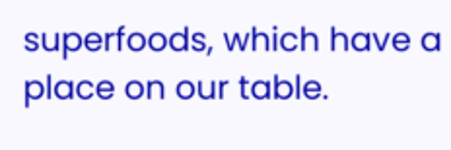superfoods, which have a place on our table.